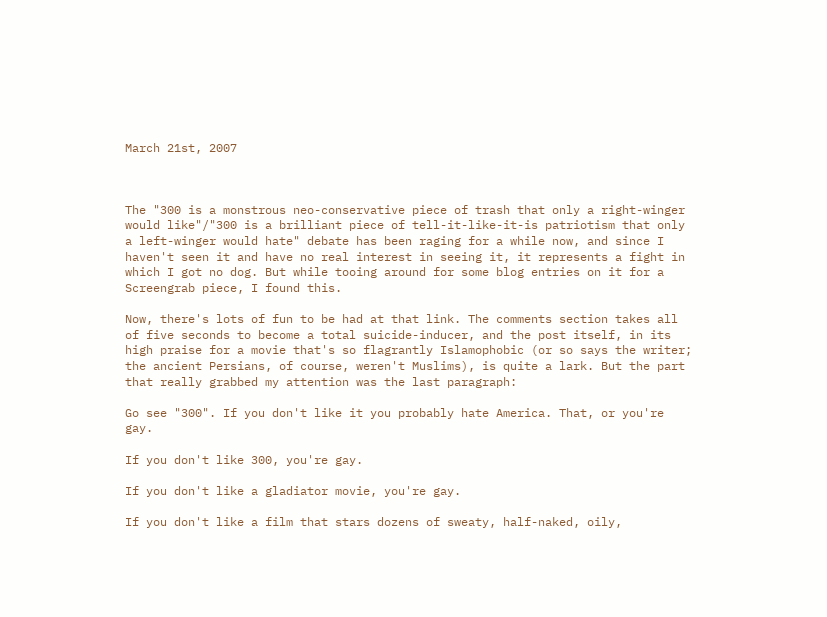March 21st, 2007



The "300 is a monstrous neo-conservative piece of trash that only a right-winger would like"/"300 is a brilliant piece of tell-it-like-it-is patriotism that only a left-winger would hate" debate has been raging for a while now, and since I haven't seen it and have no real interest in seeing it, it represents a fight in which I got no dog. But while tooing around for some blog entries on it for a Screengrab piece, I found this.

Now, there's lots of fun to be had at that link. The comments section takes all of five seconds to become a total suicide-inducer, and the post itself, in its high praise for a movie that's so flagrantly Islamophobic (or so says the writer; the ancient Persians, of course, weren't Muslims), is quite a lark. But the part that really grabbed my attention was the last paragraph:

Go see "300". If you don't like it you probably hate America. That, or you're gay.

If you don't like 300, you're gay.

If you don't like a gladiator movie, you're gay.

If you don't like a film that stars dozens of sweaty, half-naked, oily,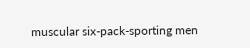muscular six-pack-sporting men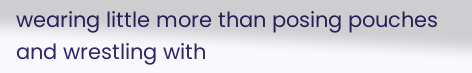wearing little more than posing pouches and wrestling with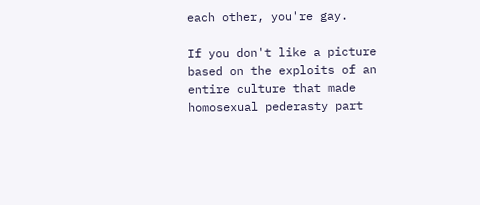each other, you're gay.

If you don't like a picture based on the exploits of an entire culture that made homosexual pederasty part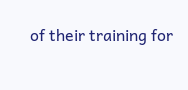of their training for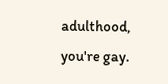adulthood, you're gay.